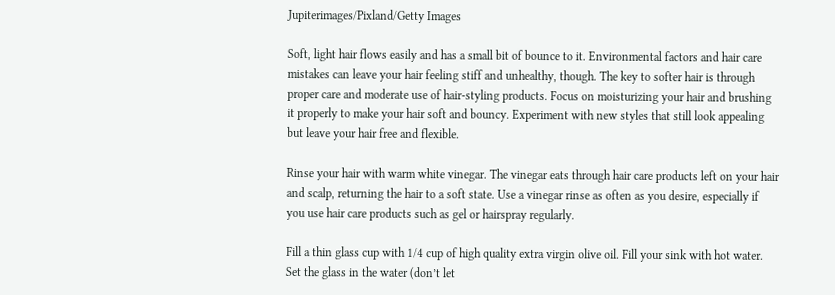Jupiterimages/Pixland/Getty Images

Soft, light hair flows easily and has a small bit of bounce to it. Environmental factors and hair care mistakes can leave your hair feeling stiff and unhealthy, though. The key to softer hair is through proper care and moderate use of hair-styling products. Focus on moisturizing your hair and brushing it properly to make your hair soft and bouncy. Experiment with new styles that still look appealing but leave your hair free and flexible.

Rinse your hair with warm white vinegar. The vinegar eats through hair care products left on your hair and scalp, returning the hair to a soft state. Use a vinegar rinse as often as you desire, especially if you use hair care products such as gel or hairspray regularly.

Fill a thin glass cup with 1/4 cup of high quality extra virgin olive oil. Fill your sink with hot water. Set the glass in the water (don’t let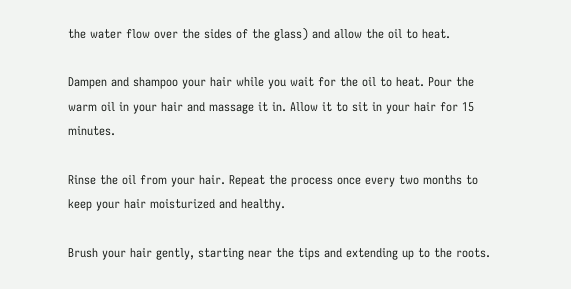the water flow over the sides of the glass) and allow the oil to heat.

Dampen and shampoo your hair while you wait for the oil to heat. Pour the warm oil in your hair and massage it in. Allow it to sit in your hair for 15 minutes.

Rinse the oil from your hair. Repeat the process once every two months to keep your hair moisturized and healthy.

Brush your hair gently, starting near the tips and extending up to the roots.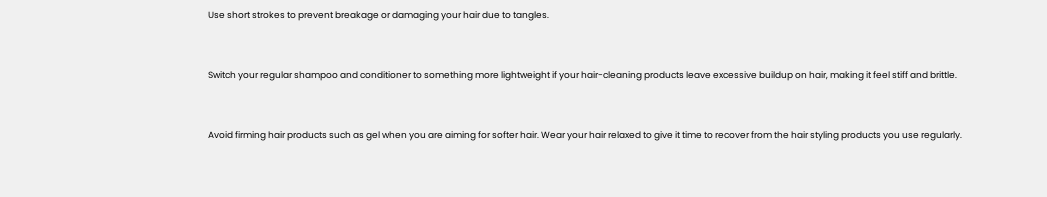Use short strokes to prevent breakage or damaging your hair due to tangles.


Switch your regular shampoo and conditioner to something more lightweight if your hair-cleaning products leave excessive buildup on hair, making it feel stiff and brittle.


Avoid firming hair products such as gel when you are aiming for softer hair. Wear your hair relaxed to give it time to recover from the hair styling products you use regularly.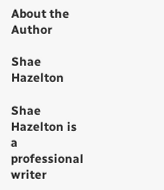About the Author

Shae Hazelton

Shae Hazelton is a professional writer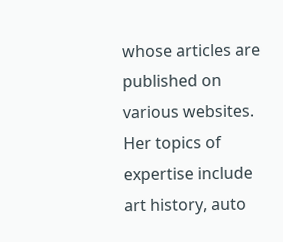whose articles are published on various websites. Her topics of expertise include art history, auto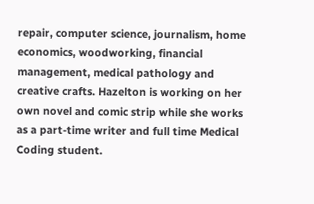repair, computer science, journalism, home economics, woodworking, financial management, medical pathology and creative crafts. Hazelton is working on her own novel and comic strip while she works as a part-time writer and full time Medical Coding student.